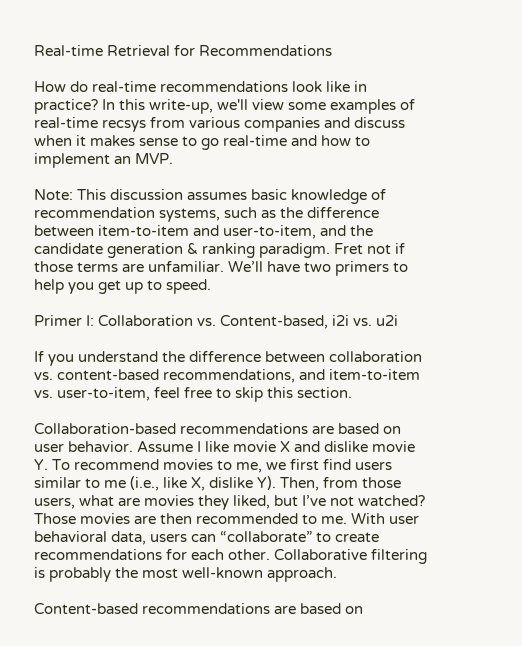Real-time Retrieval for Recommendations

How do real-time recommendations look like in practice? In this write-up, we'll view some examples of real-time recsys from various companies and discuss when it makes sense to go real-time and how to implement an MVP.

Note: This discussion assumes basic knowledge of recommendation systems, such as the difference between item-to-item and user-to-item, and the candidate generation & ranking paradigm. Fret not if those terms are unfamiliar. We’ll have two primers to help you get up to speed.

Primer I: Collaboration vs. Content-based, i2i vs. u2i

If you understand the difference between collaboration vs. content-based recommendations, and item-to-item vs. user-to-item, feel free to skip this section.

Collaboration-based recommendations are based on user behavior. Assume I like movie X and dislike movie Y. To recommend movies to me, we first find users similar to me (i.e., like X, dislike Y). Then, from those users, what are movies they liked, but I’ve not watched? Those movies are then recommended to me. With user behavioral data, users can “collaborate” to create recommendations for each other. Collaborative filtering is probably the most well-known approach.

Content-based recommendations are based on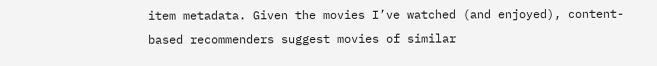item metadata. Given the movies I’ve watched (and enjoyed), content-based recommenders suggest movies of similar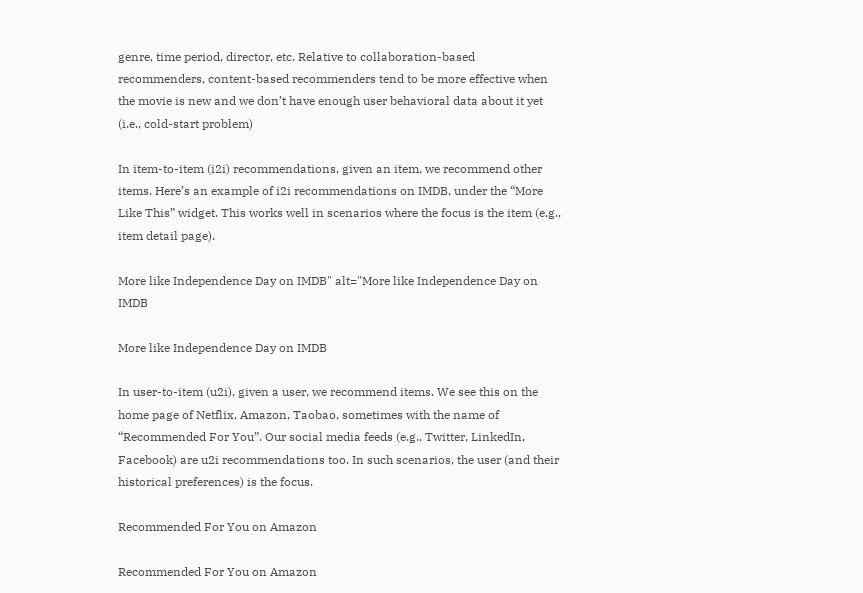genre, time period, director, etc. Relative to collaboration-based recommenders, content-based recommenders tend to be more effective when the movie is new and we don’t have enough user behavioral data about it yet (i.e., cold-start problem)

In item-to-item (i2i) recommendations, given an item, we recommend other items. Here’s an example of i2i recommendations on IMDB, under the “More Like This” widget. This works well in scenarios where the focus is the item (e.g., item detail page).

More like Independence Day on IMDB" alt="More like Independence Day on IMDB

More like Independence Day on IMDB

In user-to-item (u2i), given a user, we recommend items. We see this on the home page of Netflix, Amazon, Taobao, sometimes with the name of “Recommended For You”. Our social media feeds (e.g., Twitter, LinkedIn, Facebook) are u2i recommendations too. In such scenarios, the user (and their historical preferences) is the focus.

Recommended For You on Amazon

Recommended For You on Amazon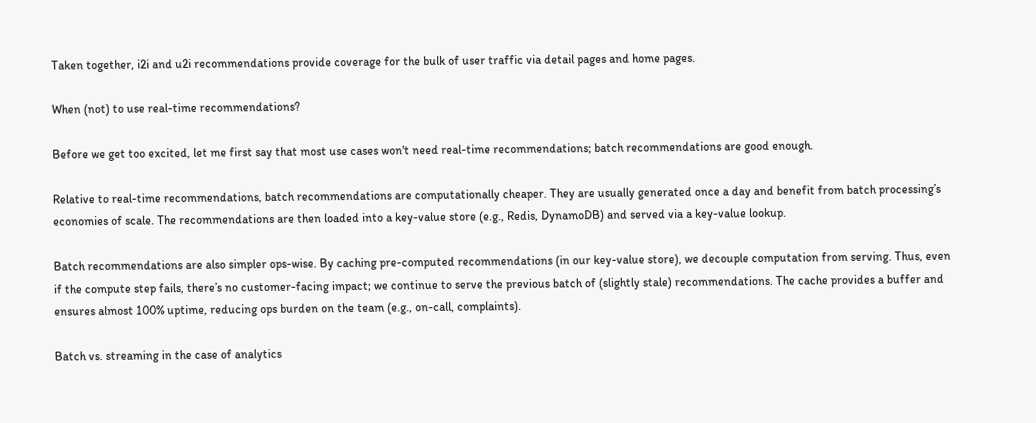Taken together, i2i and u2i recommendations provide coverage for the bulk of user traffic via detail pages and home pages.

When (not) to use real-time recommendations?

Before we get too excited, let me first say that most use cases won't need real-time recommendations; batch recommendations are good enough.

Relative to real-time recommendations, batch recommendations are computationally cheaper. They are usually generated once a day and benefit from batch processing’s economies of scale. The recommendations are then loaded into a key-value store (e.g., Redis, DynamoDB) and served via a key-value lookup.

Batch recommendations are also simpler ops-wise. By caching pre-computed recommendations (in our key-value store), we decouple computation from serving. Thus, even if the compute step fails, there’s no customer-facing impact; we continue to serve the previous batch of (slightly stale) recommendations. The cache provides a buffer and ensures almost 100% uptime, reducing ops burden on the team (e.g., on-call, complaints).

Batch vs. streaming in the case of analytics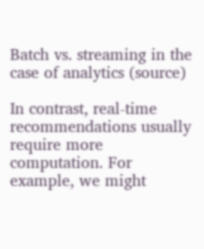Batch vs. streaming in the case of analytics (source)

In contrast, real-time recommendations usually require more computation. For example, we might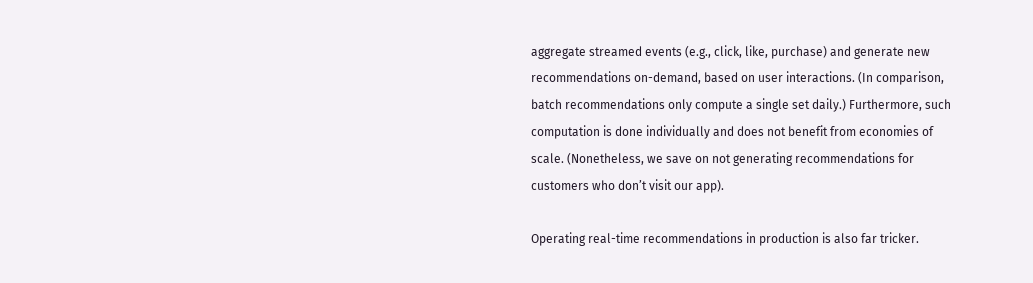aggregate streamed events (e.g., click, like, purchase) and generate new recommendations on-demand, based on user interactions. (In comparison, batch recommendations only compute a single set daily.) Furthermore, such computation is done individually and does not benefit from economies of scale. (Nonetheless, we save on not generating recommendations for customers who don’t visit our app).

Operating real-time recommendations in production is also far tricker.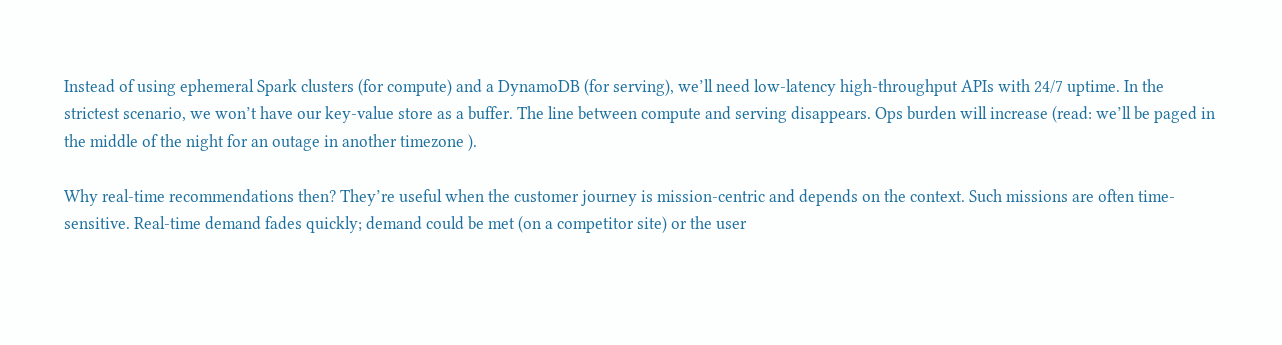Instead of using ephemeral Spark clusters (for compute) and a DynamoDB (for serving), we’ll need low-latency high-throughput APIs with 24/7 uptime. In the strictest scenario, we won’t have our key-value store as a buffer. The line between compute and serving disappears. Ops burden will increase (read: we’ll be paged in the middle of the night for an outage in another timezone ).

Why real-time recommendations then? They’re useful when the customer journey is mission-centric and depends on the context. Such missions are often time-sensitive. Real-time demand fades quickly; demand could be met (on a competitor site) or the user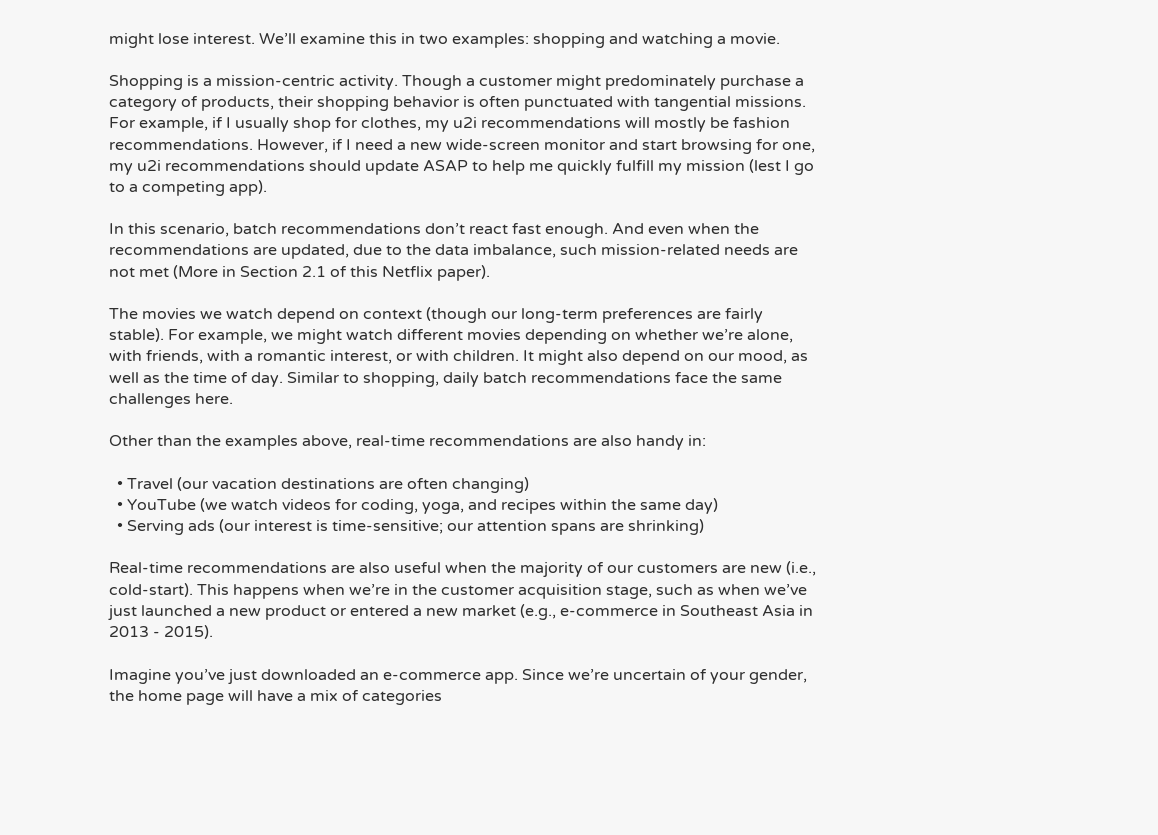might lose interest. We’ll examine this in two examples: shopping and watching a movie.

Shopping is a mission-centric activity. Though a customer might predominately purchase a category of products, their shopping behavior is often punctuated with tangential missions. For example, if I usually shop for clothes, my u2i recommendations will mostly be fashion recommendations. However, if I need a new wide-screen monitor and start browsing for one, my u2i recommendations should update ASAP to help me quickly fulfill my mission (lest I go to a competing app).

In this scenario, batch recommendations don’t react fast enough. And even when the recommendations are updated, due to the data imbalance, such mission-related needs are not met (More in Section 2.1 of this Netflix paper).

The movies we watch depend on context (though our long-term preferences are fairly stable). For example, we might watch different movies depending on whether we’re alone, with friends, with a romantic interest, or with children. It might also depend on our mood, as well as the time of day. Similar to shopping, daily batch recommendations face the same challenges here.

Other than the examples above, real-time recommendations are also handy in:

  • Travel (our vacation destinations are often changing)
  • YouTube (we watch videos for coding, yoga, and recipes within the same day)
  • Serving ads (our interest is time-sensitive; our attention spans are shrinking)

Real-time recommendations are also useful when the majority of our customers are new (i.e., cold-start). This happens when we’re in the customer acquisition stage, such as when we’ve just launched a new product or entered a new market (e.g., e-commerce in Southeast Asia in 2013 - 2015).

Imagine you’ve just downloaded an e-commerce app. Since we’re uncertain of your gender, the home page will have a mix of categories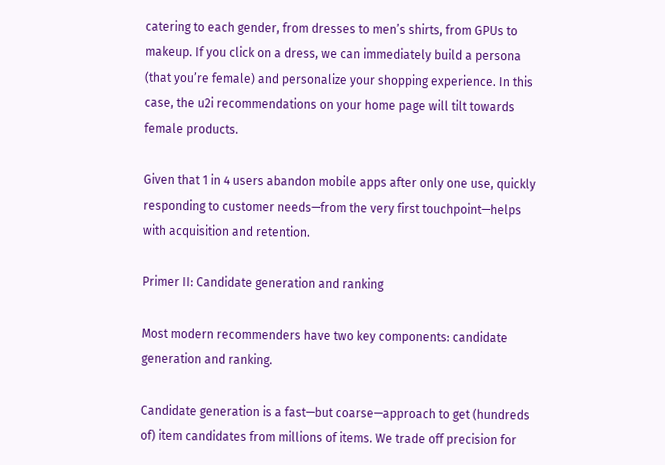catering to each gender, from dresses to men’s shirts, from GPUs to makeup. If you click on a dress, we can immediately build a persona (that you’re female) and personalize your shopping experience. In this case, the u2i recommendations on your home page will tilt towards female products.

Given that 1 in 4 users abandon mobile apps after only one use, quickly responding to customer needs—from the very first touchpoint—helps with acquisition and retention.

Primer II: Candidate generation and ranking

Most modern recommenders have two key components: candidate generation and ranking.

Candidate generation is a fast—but coarse—approach to get (hundreds of) item candidates from millions of items. We trade off precision for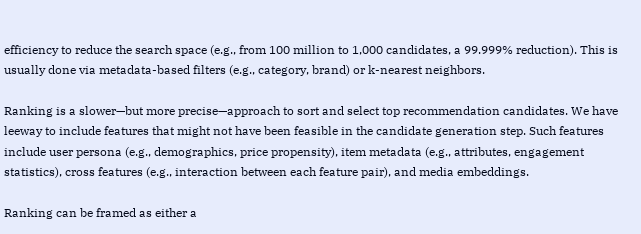efficiency to reduce the search space (e.g., from 100 million to 1,000 candidates, a 99.999% reduction). This is usually done via metadata-based filters (e.g., category, brand) or k-nearest neighbors.

Ranking is a slower—but more precise—approach to sort and select top recommendation candidates. We have leeway to include features that might not have been feasible in the candidate generation step. Such features include user persona (e.g., demographics, price propensity), item metadata (e.g., attributes, engagement statistics), cross features (e.g., interaction between each feature pair), and media embeddings.

Ranking can be framed as either a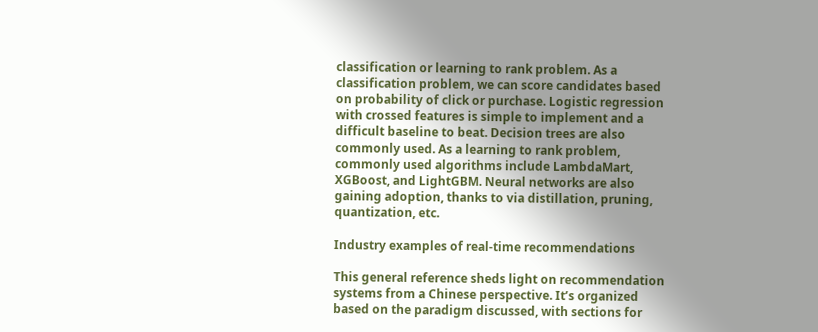classification or learning to rank problem. As a classification problem, we can score candidates based on probability of click or purchase. Logistic regression with crossed features is simple to implement and a difficult baseline to beat. Decision trees are also commonly used. As a learning to rank problem, commonly used algorithms include LambdaMart, XGBoost, and LightGBM. Neural networks are also gaining adoption, thanks to via distillation, pruning, quantization, etc.

Industry examples of real-time recommendations

This general reference sheds light on recommendation systems from a Chinese perspective. It’s organized based on the paradigm discussed, with sections for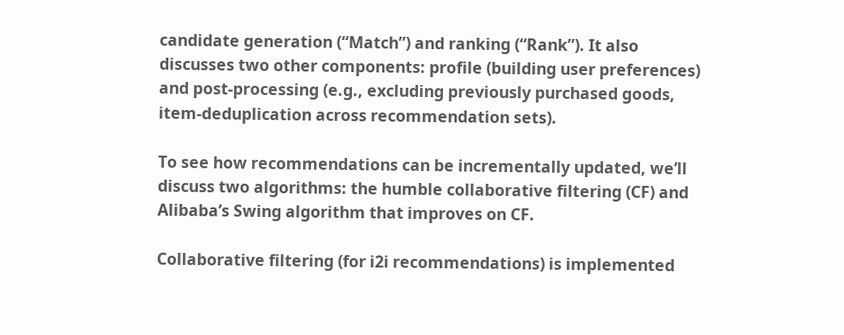candidate generation (“Match”) and ranking (“Rank”). It also discusses two other components: profile (building user preferences) and post-processing (e.g., excluding previously purchased goods, item-deduplication across recommendation sets).

To see how recommendations can be incrementally updated, we’ll discuss two algorithms: the humble collaborative filtering (CF) and Alibaba’s Swing algorithm that improves on CF.

Collaborative filtering (for i2i recommendations) is implemented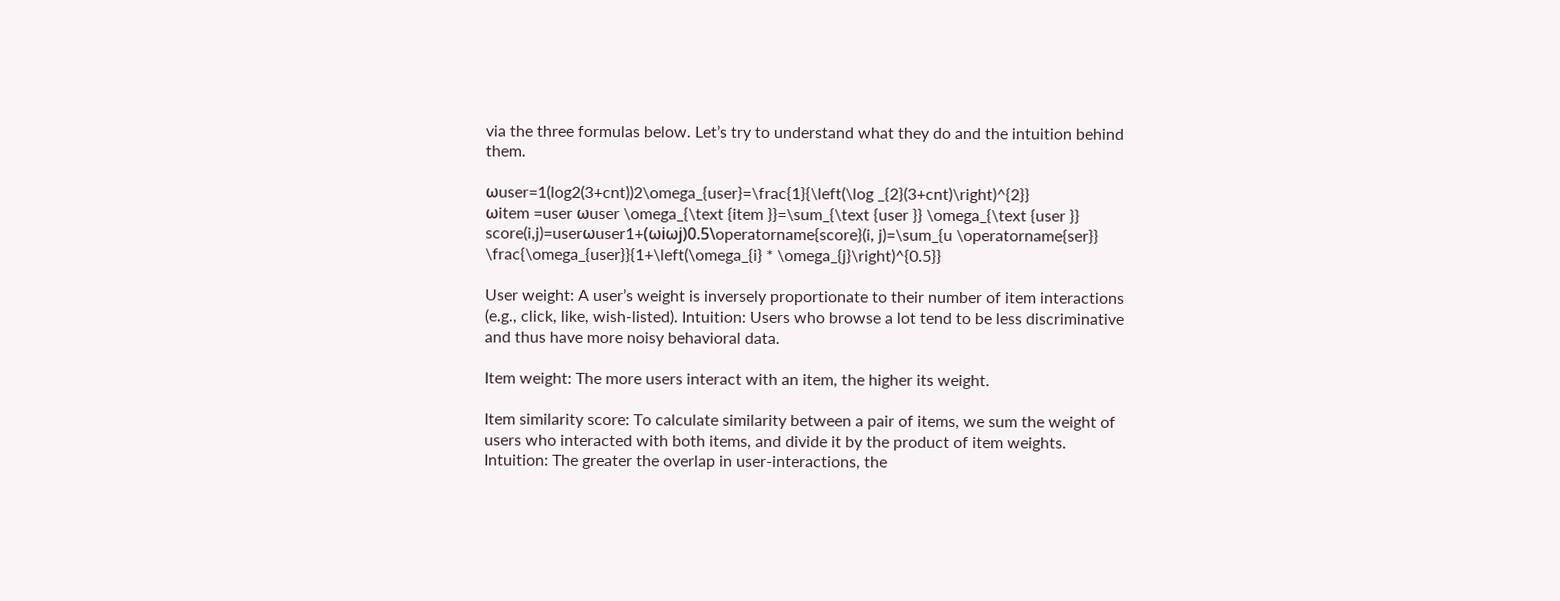via the three formulas below. Let’s try to understand what they do and the intuition behind them.

ωuser=1(log2(3+cnt))2\omega_{user}=\frac{1}{\left(\log _{2}(3+cnt)\right)^{2}}
ωitem =user ωuser \omega_{\text {item }}=\sum_{\text {user }} \omega_{\text {user }}
score(i,j)=userωuser1+(ωiωj)0.5\operatorname{score}(i, j)=\sum_{u \operatorname{ser}} \frac{\omega_{user}}{1+\left(\omega_{i} * \omega_{j}\right)^{0.5}}

User weight: A user’s weight is inversely proportionate to their number of item interactions (e.g., click, like, wish-listed). Intuition: Users who browse a lot tend to be less discriminative and thus have more noisy behavioral data.

Item weight: The more users interact with an item, the higher its weight.

Item similarity score: To calculate similarity between a pair of items, we sum the weight of users who interacted with both items, and divide it by the product of item weights. Intuition: The greater the overlap in user-interactions, the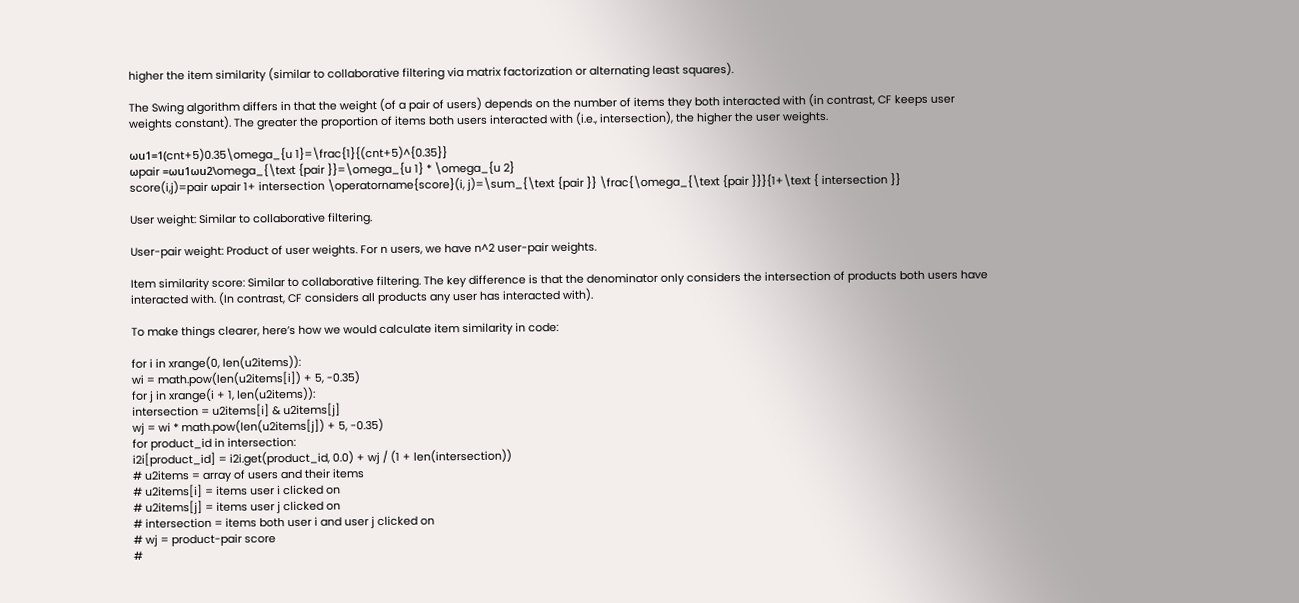higher the item similarity (similar to collaborative filtering via matrix factorization or alternating least squares).

The Swing algorithm differs in that the weight (of a pair of users) depends on the number of items they both interacted with (in contrast, CF keeps user weights constant). The greater the proportion of items both users interacted with (i.e., intersection), the higher the user weights.

ωu1=1(cnt+5)0.35\omega_{u 1}=\frac{1}{(cnt+5)^{0.35}}
ωpair =ωu1ωu2\omega_{\text {pair }}=\omega_{u 1} * \omega_{u 2}
score(i,j)=pair ωpair 1+ intersection \operatorname{score}(i, j)=\sum_{\text {pair }} \frac{\omega_{\text {pair }}}{1+\text { intersection }}

User weight: Similar to collaborative filtering.

User-pair weight: Product of user weights. For n users, we have n^2 user-pair weights.

Item similarity score: Similar to collaborative filtering. The key difference is that the denominator only considers the intersection of products both users have interacted with. (In contrast, CF considers all products any user has interacted with).

To make things clearer, here’s how we would calculate item similarity in code:

for i in xrange(0, len(u2items)):
wi = math.pow(len(u2items[i]) + 5, -0.35)
for j in xrange(i + 1, len(u2items)):
intersection = u2items[i] & u2items[j]
wj = wi * math.pow(len(u2items[j]) + 5, -0.35)
for product_id in intersection:
i2i[product_id] = i2i.get(product_id, 0.0) + wj / (1 + len(intersection))
# u2items = array of users and their items
# u2items[i] = items user i clicked on
# u2items[j] = items user j clicked on
# intersection = items both user i and user j clicked on
# wj = product-pair score
#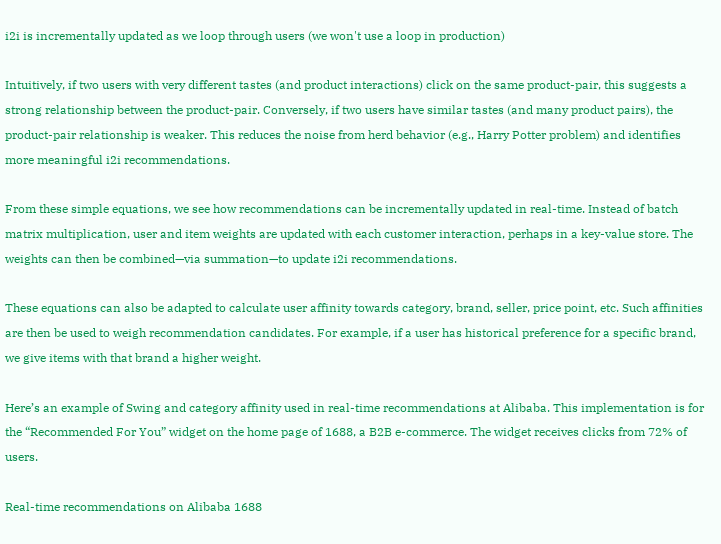i2i is incrementally updated as we loop through users (we won't use a loop in production)

Intuitively, if two users with very different tastes (and product interactions) click on the same product-pair, this suggests a strong relationship between the product-pair. Conversely, if two users have similar tastes (and many product pairs), the product-pair relationship is weaker. This reduces the noise from herd behavior (e.g., Harry Potter problem) and identifies more meaningful i2i recommendations.

From these simple equations, we see how recommendations can be incrementally updated in real-time. Instead of batch matrix multiplication, user and item weights are updated with each customer interaction, perhaps in a key-value store. The weights can then be combined—via summation—to update i2i recommendations.

These equations can also be adapted to calculate user affinity towards category, brand, seller, price point, etc. Such affinities are then be used to weigh recommendation candidates. For example, if a user has historical preference for a specific brand, we give items with that brand a higher weight.

Here’s an example of Swing and category affinity used in real-time recommendations at Alibaba. This implementation is for the “Recommended For You” widget on the home page of 1688, a B2B e-commerce. The widget receives clicks from 72% of users.

Real-time recommendations on Alibaba 1688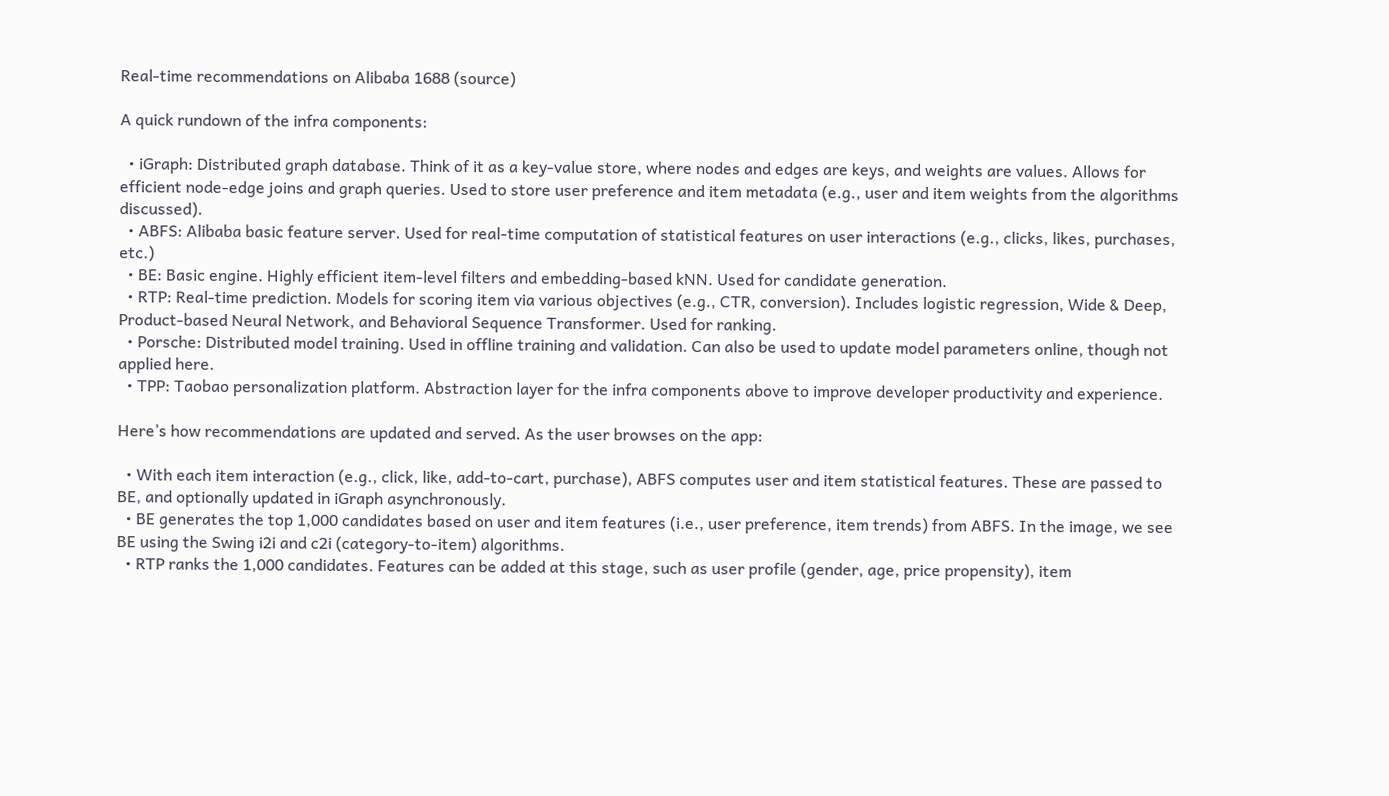Real-time recommendations on Alibaba 1688 (source)

A quick rundown of the infra components:

  • iGraph: Distributed graph database. Think of it as a key-value store, where nodes and edges are keys, and weights are values. Allows for efficient node-edge joins and graph queries. Used to store user preference and item metadata (e.g., user and item weights from the algorithms discussed).
  • ABFS: Alibaba basic feature server. Used for real-time computation of statistical features on user interactions (e.g., clicks, likes, purchases, etc.)
  • BE: Basic engine. Highly efficient item-level filters and embedding-based kNN. Used for candidate generation.
  • RTP: Real-time prediction. Models for scoring item via various objectives (e.g., CTR, conversion). Includes logistic regression, Wide & Deep, Product-based Neural Network, and Behavioral Sequence Transformer. Used for ranking.
  • Porsche: Distributed model training. Used in offline training and validation. Can also be used to update model parameters online, though not applied here.
  • TPP: Taobao personalization platform. Abstraction layer for the infra components above to improve developer productivity and experience.

Here’s how recommendations are updated and served. As the user browses on the app:

  • With each item interaction (e.g., click, like, add-to-cart, purchase), ABFS computes user and item statistical features. These are passed to BE, and optionally updated in iGraph asynchronously.
  • BE generates the top 1,000 candidates based on user and item features (i.e., user preference, item trends) from ABFS. In the image, we see BE using the Swing i2i and c2i (category-to-item) algorithms.
  • RTP ranks the 1,000 candidates. Features can be added at this stage, such as user profile (gender, age, price propensity), item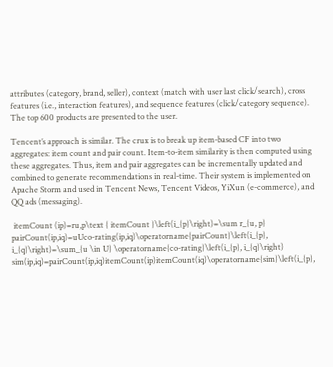attributes (category, brand, seller), context (match with user last click/search), cross features (i.e., interaction features), and sequence features (click/category sequence). The top 600 products are presented to the user.

Tencent’s approach is similar. The crux is to break up item-based CF into two aggregates: item count and pair count. Item-to-item similarity is then computed using these aggregates. Thus, item and pair aggregates can be incrementally updated and combined to generate recommendations in real-time. Their system is implemented on Apache Storm and used in Tencent News, Tencent Videos, YiXun (e-commerce), and QQ ads (messaging).

 itemCount (ip)=ru,p\text { itemCount }\left(i_{p}\right)=\sum r_{u, p}
pairCount(ip,iq)=uUco-rating(ip,iq)\operatorname{pairCount}\left(i_{p}, i_{q}\right)=\sum_{u \in U} \operatorname{co-rating}\left(i_{p}, i_{q}\right)
sim(ip,iq)=pairCount(ip,iq)itemCount(ip)itemCount(iq)\operatorname{sim}\left(i_{p},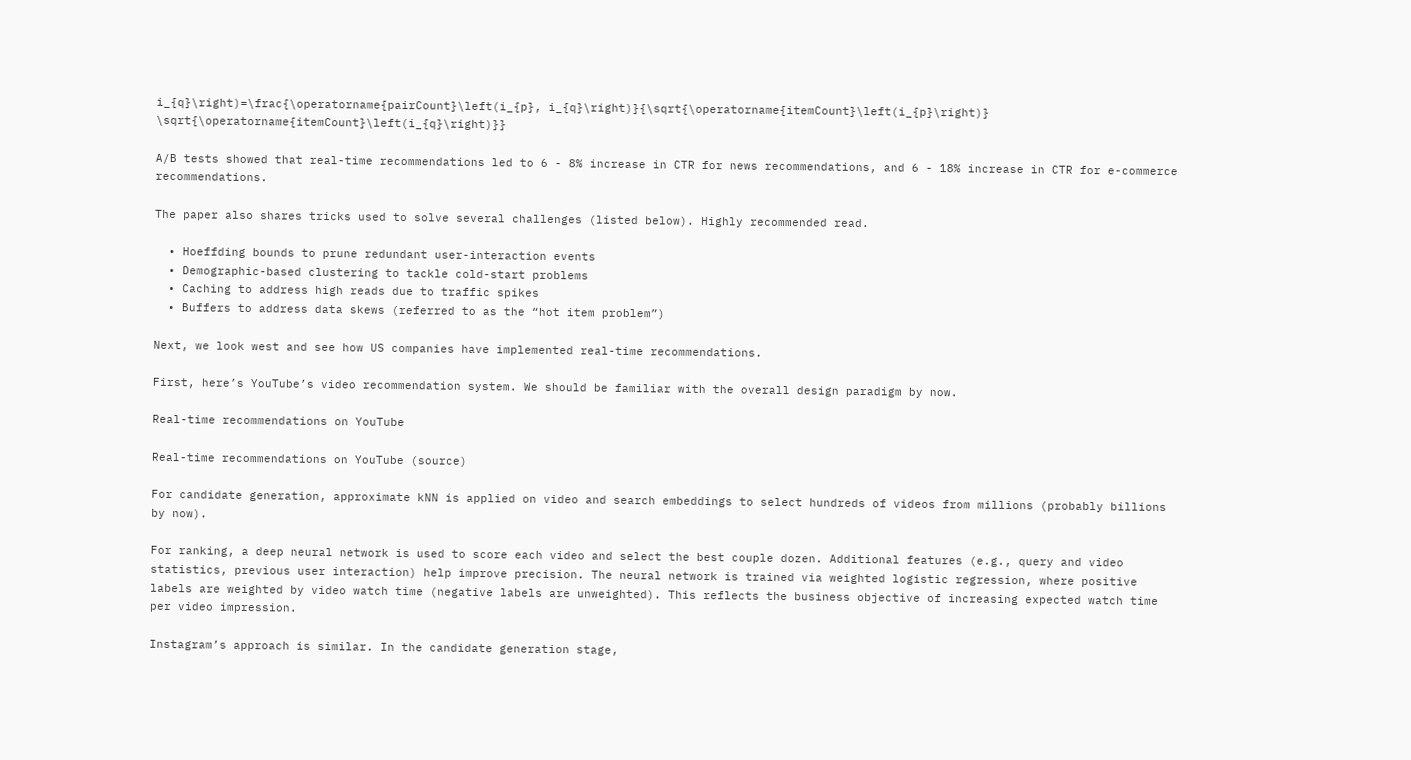i_{q}\right)=\frac{\operatorname{pairCount}\left(i_{p}, i_{q}\right)}{\sqrt{\operatorname{itemCount}\left(i_{p}\right)} \sqrt{\operatorname{itemCount}\left(i_{q}\right)}}

A/B tests showed that real-time recommendations led to 6 - 8% increase in CTR for news recommendations, and 6 - 18% increase in CTR for e-commerce recommendations.

The paper also shares tricks used to solve several challenges (listed below). Highly recommended read.

  • Hoeffding bounds to prune redundant user-interaction events
  • Demographic-based clustering to tackle cold-start problems
  • Caching to address high reads due to traffic spikes
  • Buffers to address data skews (referred to as the “hot item problem”)

Next, we look west and see how US companies have implemented real-time recommendations.

First, here’s YouTube’s video recommendation system. We should be familiar with the overall design paradigm by now.

Real-time recommendations on YouTube

Real-time recommendations on YouTube (source)

For candidate generation, approximate kNN is applied on video and search embeddings to select hundreds of videos from millions (probably billions by now).

For ranking, a deep neural network is used to score each video and select the best couple dozen. Additional features (e.g., query and video statistics, previous user interaction) help improve precision. The neural network is trained via weighted logistic regression, where positive labels are weighted by video watch time (negative labels are unweighted). This reflects the business objective of increasing expected watch time per video impression.

Instagram’s approach is similar. In the candidate generation stage,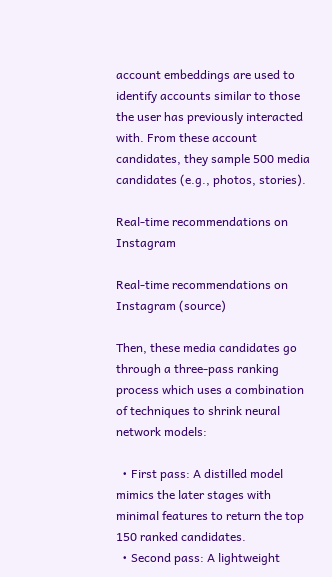account embeddings are used to identify accounts similar to those the user has previously interacted with. From these account candidates, they sample 500 media candidates (e.g., photos, stories).

Real-time recommendations on Instagram

Real-time recommendations on Instagram (source)

Then, these media candidates go through a three-pass ranking process which uses a combination of techniques to shrink neural network models:

  • First pass: A distilled model mimics the later stages with minimal features to return the top 150 ranked candidates.
  • Second pass: A lightweight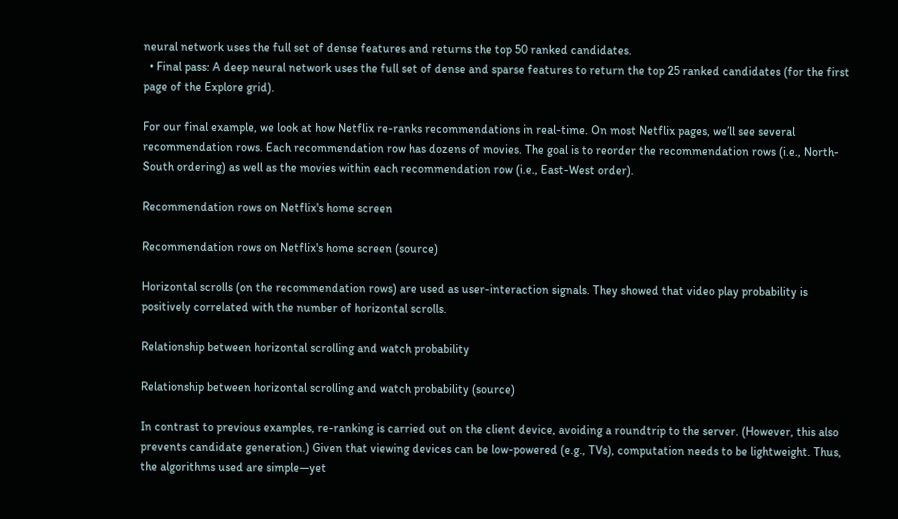neural network uses the full set of dense features and returns the top 50 ranked candidates.
  • Final pass: A deep neural network uses the full set of dense and sparse features to return the top 25 ranked candidates (for the first page of the Explore grid).

For our final example, we look at how Netflix re-ranks recommendations in real-time. On most Netflix pages, we’ll see several recommendation rows. Each recommendation row has dozens of movies. The goal is to reorder the recommendation rows (i.e., North-South ordering) as well as the movies within each recommendation row (i.e., East-West order).

Recommendation rows on Netflix's home screen

Recommendation rows on Netflix's home screen (source)

Horizontal scrolls (on the recommendation rows) are used as user-interaction signals. They showed that video play probability is positively correlated with the number of horizontal scrolls.

Relationship between horizontal scrolling and watch probability

Relationship between horizontal scrolling and watch probability (source)

In contrast to previous examples, re-ranking is carried out on the client device, avoiding a roundtrip to the server. (However, this also prevents candidate generation.) Given that viewing devices can be low-powered (e.g., TVs), computation needs to be lightweight. Thus, the algorithms used are simple—yet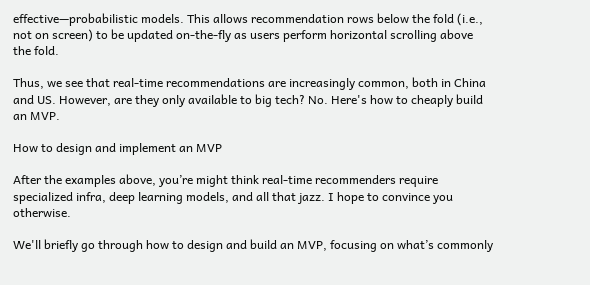effective—probabilistic models. This allows recommendation rows below the fold (i.e., not on screen) to be updated on-the-fly as users perform horizontal scrolling above the fold.

Thus, we see that real-time recommendations are increasingly common, both in China and US. However, are they only available to big tech? No. Here's how to cheaply build an MVP.

How to design and implement an MVP

After the examples above, you’re might think real-time recommenders require specialized infra, deep learning models, and all that jazz. I hope to convince you otherwise.

We'll briefly go through how to design and build an MVP, focusing on what’s commonly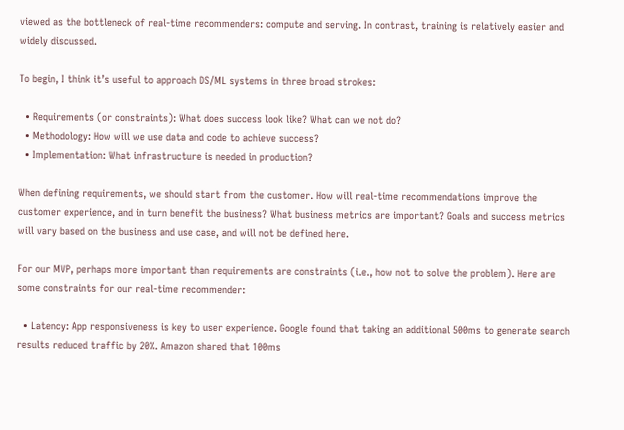viewed as the bottleneck of real-time recommenders: compute and serving. In contrast, training is relatively easier and widely discussed.

To begin, I think it’s useful to approach DS/ML systems in three broad strokes:

  • Requirements (or constraints): What does success look like? What can we not do?
  • Methodology: How will we use data and code to achieve success?
  • Implementation: What infrastructure is needed in production?

When defining requirements, we should start from the customer. How will real-time recommendations improve the customer experience, and in turn benefit the business? What business metrics are important? Goals and success metrics will vary based on the business and use case, and will not be defined here.

For our MVP, perhaps more important than requirements are constraints (i.e., how not to solve the problem). Here are some constraints for our real-time recommender:

  • Latency: App responsiveness is key to user experience. Google found that taking an additional 500ms to generate search results reduced traffic by 20%. Amazon shared that 100ms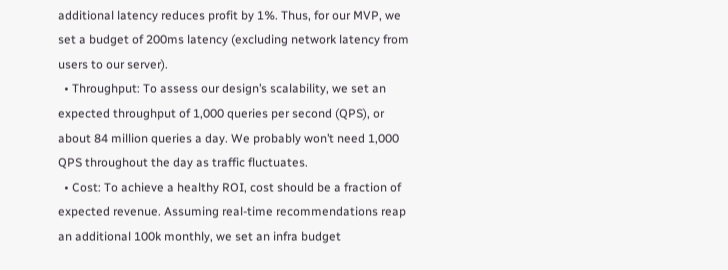additional latency reduces profit by 1%. Thus, for our MVP, we set a budget of 200ms latency (excluding network latency from users to our server).
  • Throughput: To assess our design’s scalability, we set an expected throughput of 1,000 queries per second (QPS), or about 84 million queries a day. We probably won’t need 1,000 QPS throughout the day as traffic fluctuates.
  • Cost: To achieve a healthy ROI, cost should be a fraction of expected revenue. Assuming real-time recommendations reap an additional 100k monthly, we set an infra budget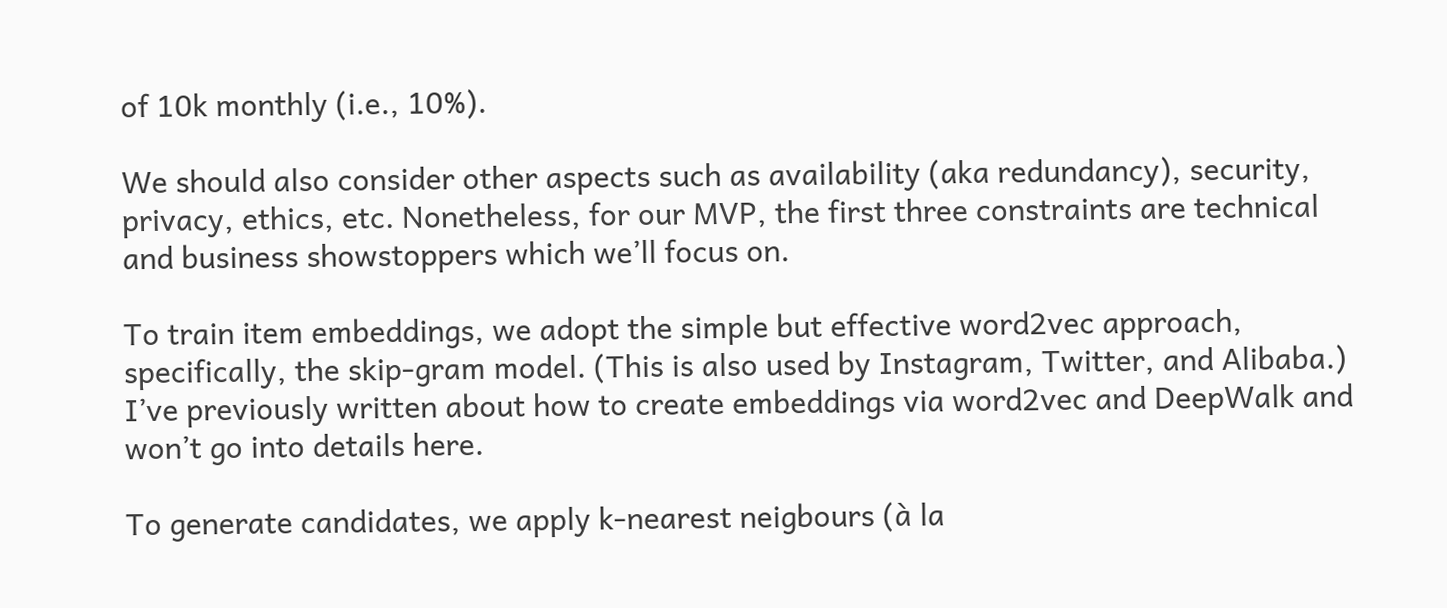of 10k monthly (i.e., 10%).

We should also consider other aspects such as availability (aka redundancy), security, privacy, ethics, etc. Nonetheless, for our MVP, the first three constraints are technical and business showstoppers which we’ll focus on.

To train item embeddings, we adopt the simple but effective word2vec approach, specifically, the skip-gram model. (This is also used by Instagram, Twitter, and Alibaba.) I’ve previously written about how to create embeddings via word2vec and DeepWalk and won’t go into details here.

To generate candidates, we apply k-nearest neigbours (à la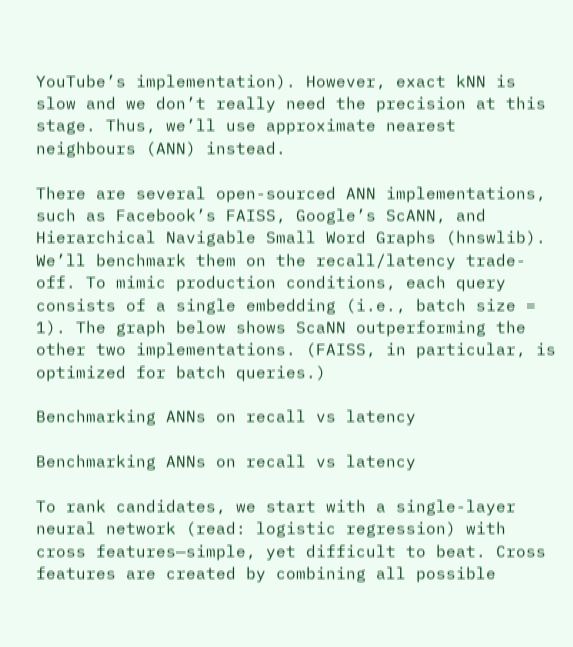YouTube’s implementation). However, exact kNN is slow and we don’t really need the precision at this stage. Thus, we’ll use approximate nearest neighbours (ANN) instead.

There are several open-sourced ANN implementations, such as Facebook’s FAISS, Google’s ScANN, and Hierarchical Navigable Small Word Graphs (hnswlib). We’ll benchmark them on the recall/latency trade-off. To mimic production conditions, each query consists of a single embedding (i.e., batch size = 1). The graph below shows ScaNN outperforming the other two implementations. (FAISS, in particular, is optimized for batch queries.)

Benchmarking ANNs on recall vs latency

Benchmarking ANNs on recall vs latency

To rank candidates, we start with a single-layer neural network (read: logistic regression) with cross features—simple, yet difficult to beat. Cross features are created by combining all possible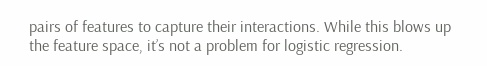pairs of features to capture their interactions. While this blows up the feature space, it’s not a problem for logistic regression.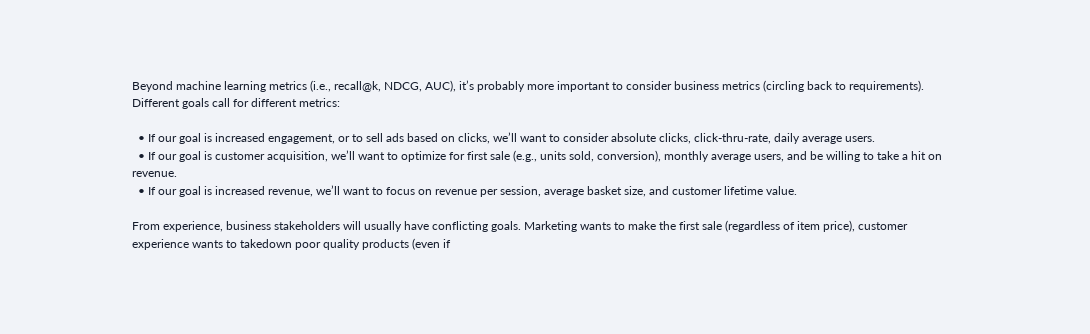Beyond machine learning metrics (i.e., recall@k, NDCG, AUC), it’s probably more important to consider business metrics (circling back to requirements). Different goals call for different metrics:

  • If our goal is increased engagement, or to sell ads based on clicks, we’ll want to consider absolute clicks, click-thru-rate, daily average users.
  • If our goal is customer acquisition, we’ll want to optimize for first sale (e.g., units sold, conversion), monthly average users, and be willing to take a hit on revenue.
  • If our goal is increased revenue, we’ll want to focus on revenue per session, average basket size, and customer lifetime value.

From experience, business stakeholders will usually have conflicting goals. Marketing wants to make the first sale (regardless of item price), customer experience wants to takedown poor quality products (even if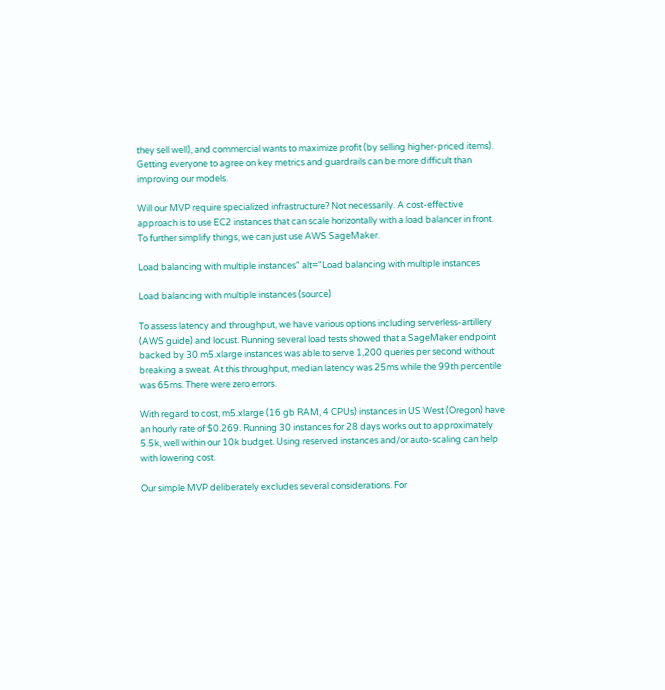they sell well), and commercial wants to maximize profit (by selling higher-priced items). Getting everyone to agree on key metrics and guardrails can be more difficult than improving our models.

Will our MVP require specialized infrastructure? Not necessarily. A cost-effective approach is to use EC2 instances that can scale horizontally with a load balancer in front. To further simplify things, we can just use AWS SageMaker.

Load balancing with multiple instances" alt="Load balancing with multiple instances

Load balancing with multiple instances (source)

To assess latency and throughput, we have various options including serverless-artillery (AWS guide) and locust. Running several load tests showed that a SageMaker endpoint backed by 30 m5.xlarge instances was able to serve 1,200 queries per second without breaking a sweat. At this throughput, median latency was 25ms while the 99th percentile was 65ms. There were zero errors.

With regard to cost, m5.xlarge (16 gb RAM, 4 CPUs) instances in US West (Oregon) have an hourly rate of $0.269. Running 30 instances for 28 days works out to approximately 5.5k, well within our 10k budget. Using reserved instances and/or auto-scaling can help with lowering cost.

Our simple MVP deliberately excludes several considerations. For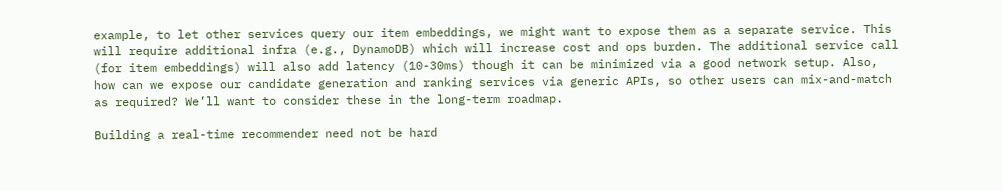example, to let other services query our item embeddings, we might want to expose them as a separate service. This will require additional infra (e.g., DynamoDB) which will increase cost and ops burden. The additional service call (for item embeddings) will also add latency (10-30ms) though it can be minimized via a good network setup. Also, how can we expose our candidate generation and ranking services via generic APIs, so other users can mix-and-match as required? We’ll want to consider these in the long-term roadmap.

Building a real-time recommender need not be hard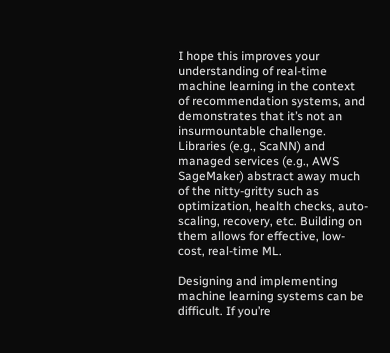I hope this improves your understanding of real-time machine learning in the context of recommendation systems, and demonstrates that it’s not an insurmountable challenge. Libraries (e.g., ScaNN) and managed services (e.g., AWS SageMaker) abstract away much of the nitty-gritty such as optimization, health checks, auto-scaling, recovery, etc. Building on them allows for effective, low-cost, real-time ML.

Designing and implementing machine learning systems can be difficult. If you’re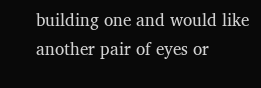building one and would like another pair of eyes or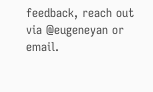feedback, reach out via @eugeneyan or email.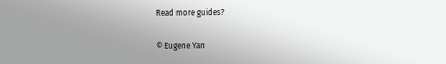Read more guides?

© Eugene Yan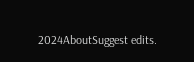2024AboutSuggest edits.